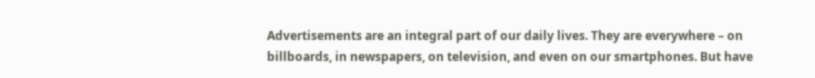Advertisements are an integral part of our daily lives. They are everywhere – on billboards, in newspapers, on television, and even on our smartphones. But have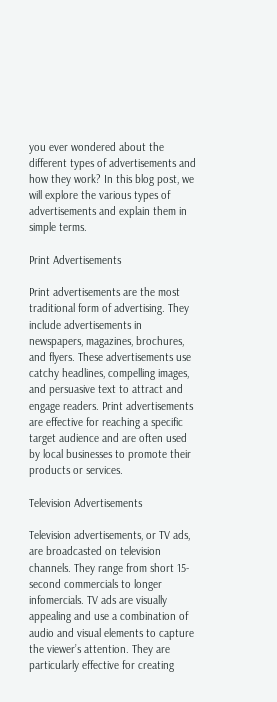you ever wondered about the different types of advertisements and how they work? In this blog post, we will explore the various types of advertisements and explain them in simple terms.

Print Advertisements

Print advertisements are the most traditional form of advertising. They include advertisements in newspapers, magazines, brochures, and flyers. These advertisements use catchy headlines, compelling images, and persuasive text to attract and engage readers. Print advertisements are effective for reaching a specific target audience and are often used by local businesses to promote their products or services.

Television Advertisements

Television advertisements, or TV ads, are broadcasted on television channels. They range from short 15-second commercials to longer infomercials. TV ads are visually appealing and use a combination of audio and visual elements to capture the viewer’s attention. They are particularly effective for creating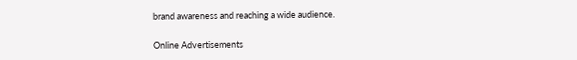brand awareness and reaching a wide audience.

Online Advertisements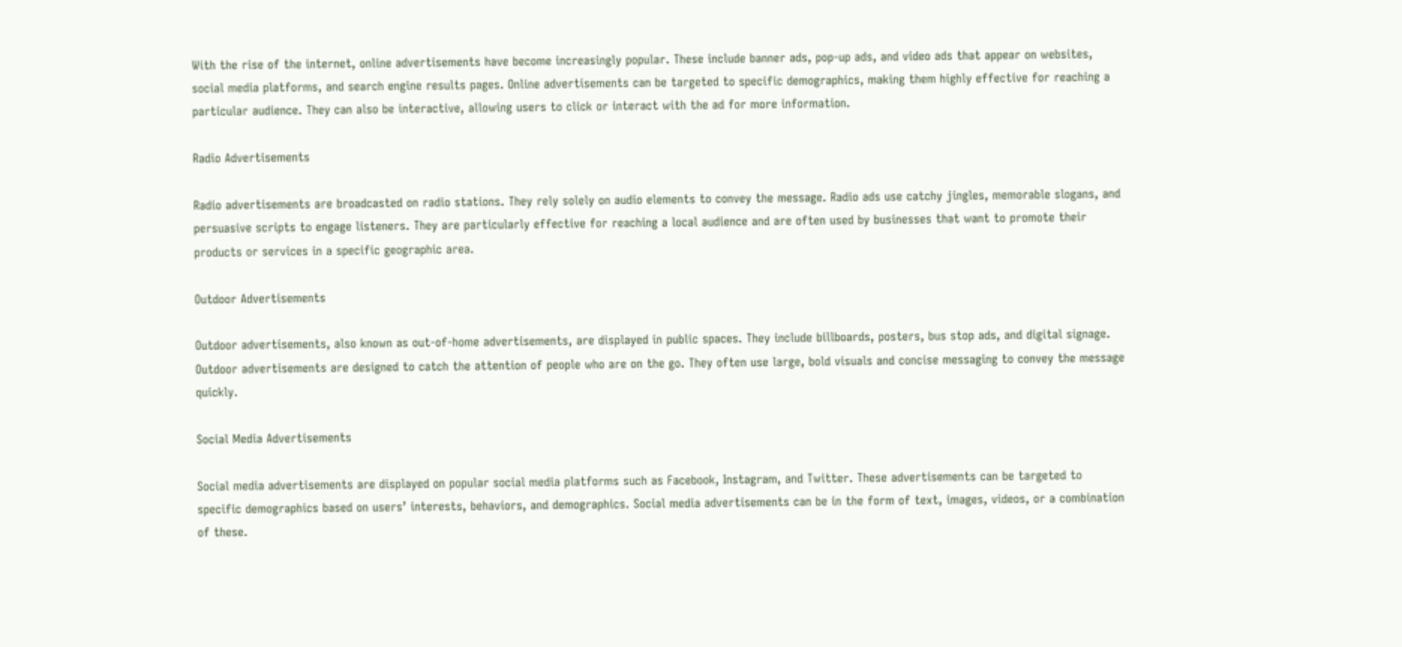With the rise of the internet, online advertisements have become increasingly popular. These include banner ads, pop-up ads, and video ads that appear on websites, social media platforms, and search engine results pages. Online advertisements can be targeted to specific demographics, making them highly effective for reaching a particular audience. They can also be interactive, allowing users to click or interact with the ad for more information.

Radio Advertisements

Radio advertisements are broadcasted on radio stations. They rely solely on audio elements to convey the message. Radio ads use catchy jingles, memorable slogans, and persuasive scripts to engage listeners. They are particularly effective for reaching a local audience and are often used by businesses that want to promote their products or services in a specific geographic area.

Outdoor Advertisements

Outdoor advertisements, also known as out-of-home advertisements, are displayed in public spaces. They include billboards, posters, bus stop ads, and digital signage. Outdoor advertisements are designed to catch the attention of people who are on the go. They often use large, bold visuals and concise messaging to convey the message quickly.

Social Media Advertisements

Social media advertisements are displayed on popular social media platforms such as Facebook, Instagram, and Twitter. These advertisements can be targeted to specific demographics based on users’ interests, behaviors, and demographics. Social media advertisements can be in the form of text, images, videos, or a combination of these.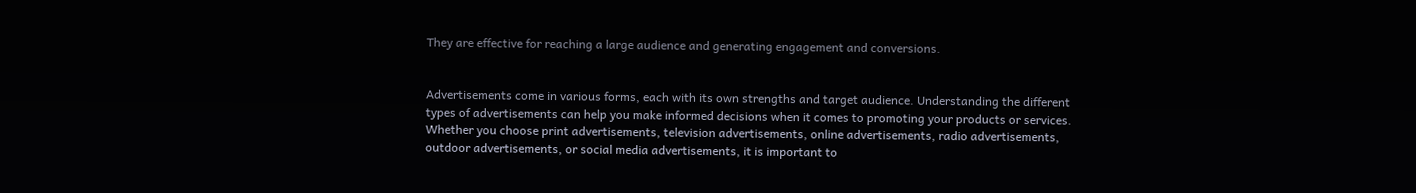They are effective for reaching a large audience and generating engagement and conversions.


Advertisements come in various forms, each with its own strengths and target audience. Understanding the different types of advertisements can help you make informed decisions when it comes to promoting your products or services. Whether you choose print advertisements, television advertisements, online advertisements, radio advertisements, outdoor advertisements, or social media advertisements, it is important to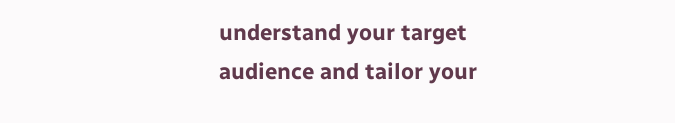understand your target audience and tailor your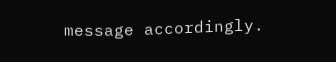message accordingly.